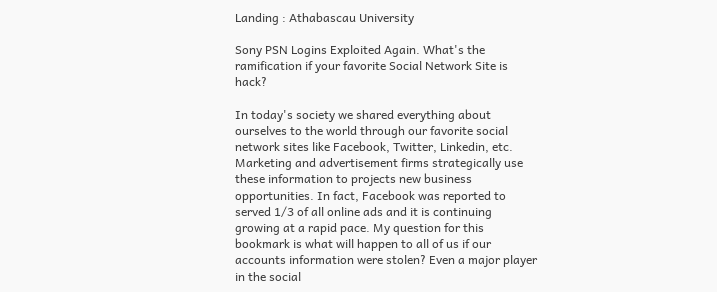Landing : Athabascau University

Sony PSN Logins Exploited Again. What's the ramification if your favorite Social Network Site is hack?

In today's society we shared everything about ourselves to the world through our favorite social network sites like Facebook, Twitter, Linkedin, etc. Marketing and advertisement firms strategically use these information to projects new business opportunities. In fact, Facebook was reported to served 1/3 of all online ads and it is continuing growing at a rapid pace. My question for this bookmark is what will happen to all of us if our accounts information were stolen? Even a major player in the social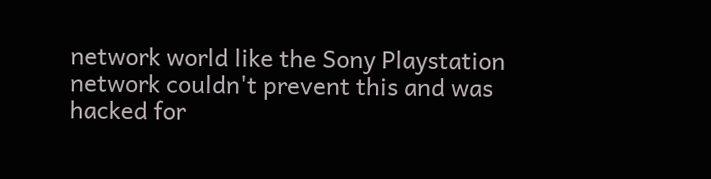network world like the Sony Playstation network couldn't prevent this and was hacked for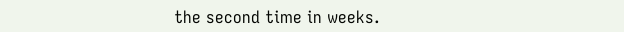the second time in weeks.